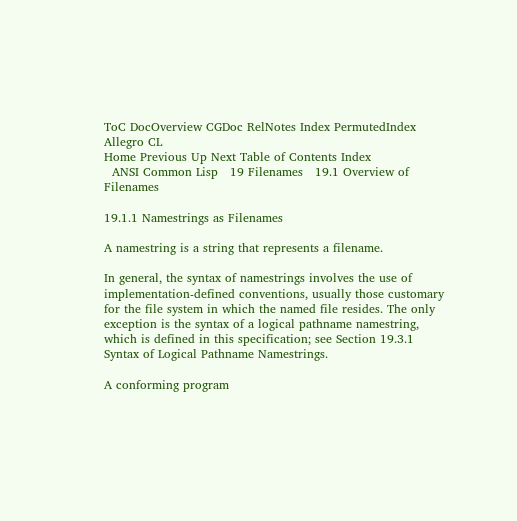ToC DocOverview CGDoc RelNotes Index PermutedIndex
Allegro CL
Home Previous Up Next Table of Contents Index
  ANSI Common Lisp   19 Filenames   19.1 Overview of Filenames

19.1.1 Namestrings as Filenames

A namestring is a string that represents a filename.

In general, the syntax of namestrings involves the use of implementation-defined conventions, usually those customary for the file system in which the named file resides. The only exception is the syntax of a logical pathname namestring, which is defined in this specification; see Section 19.3.1 Syntax of Logical Pathname Namestrings.

A conforming program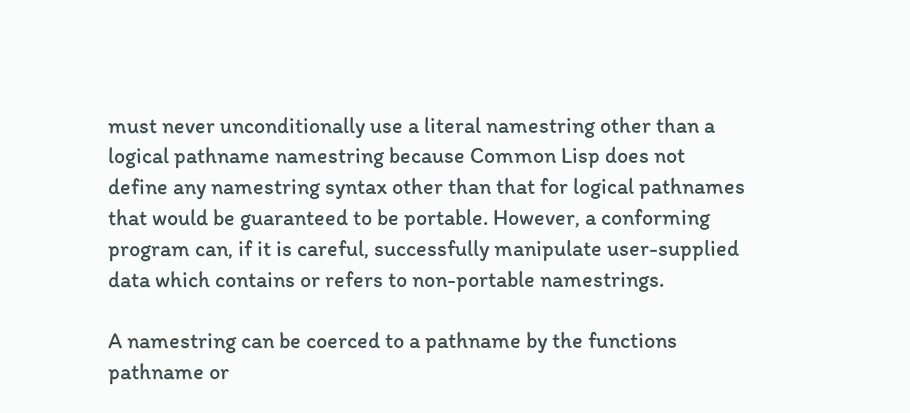must never unconditionally use a literal namestring other than a logical pathname namestring because Common Lisp does not define any namestring syntax other than that for logical pathnames that would be guaranteed to be portable. However, a conforming program can, if it is careful, successfully manipulate user-supplied data which contains or refers to non-portable namestrings.

A namestring can be coerced to a pathname by the functions pathname or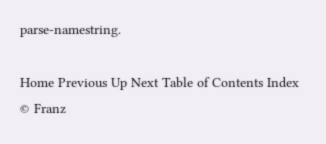parse-namestring.

Home Previous Up Next Table of Contents Index
© Franz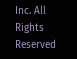Inc. All Rights Reserved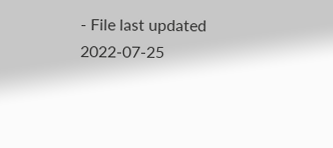- File last updated 2022-07-25